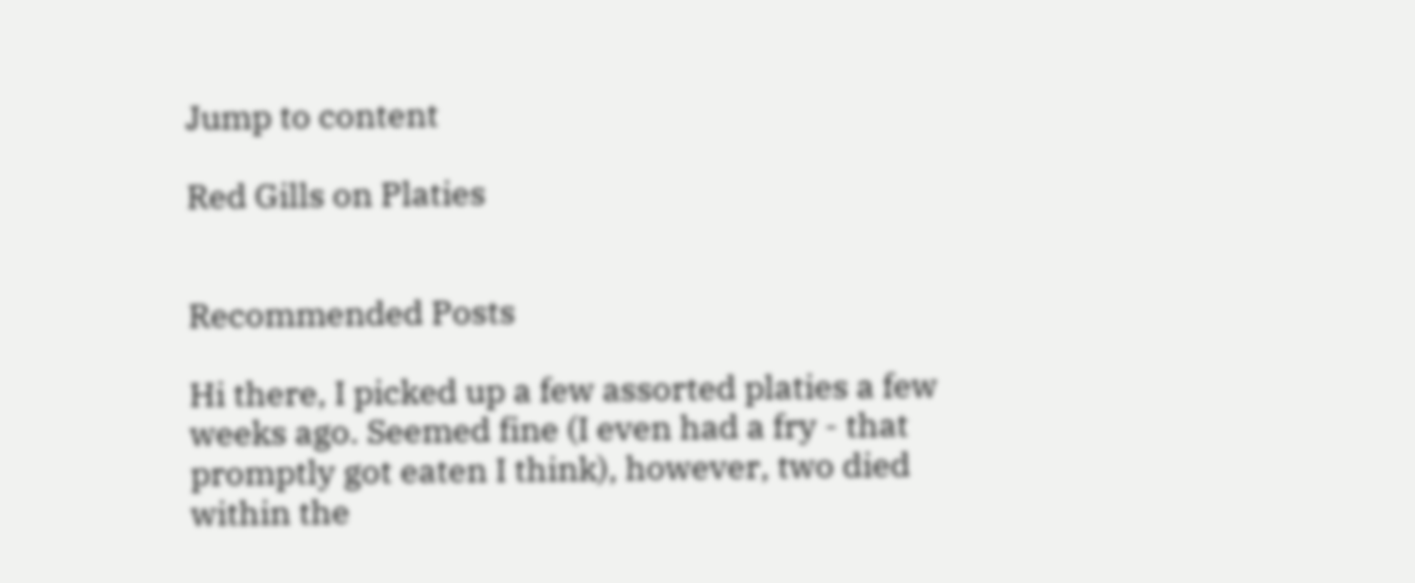Jump to content

Red Gills on Platies


Recommended Posts

Hi there, I picked up a few assorted platies a few weeks ago. Seemed fine (I even had a fry - that promptly got eaten I think), however, two died within the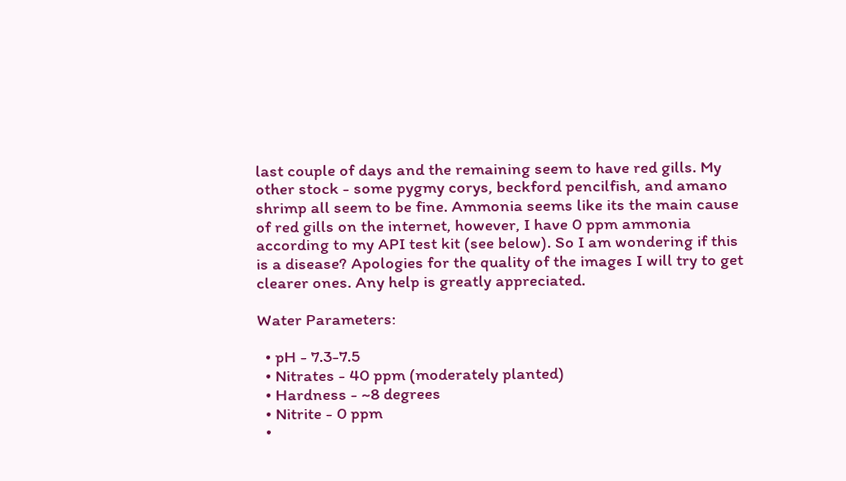last couple of days and the remaining seem to have red gills. My other stock - some pygmy corys, beckford pencilfish, and amano shrimp all seem to be fine. Ammonia seems like its the main cause of red gills on the internet, however, I have 0 ppm ammonia according to my API test kit (see below). So I am wondering if this is a disease? Apologies for the quality of the images I will try to get clearer ones. Any help is greatly appreciated.

Water Parameters:

  • pH - 7.3-7.5
  • Nitrates - 40 ppm (moderately planted)
  • Hardness - ~8 degrees
  • Nitrite - 0 ppm
  •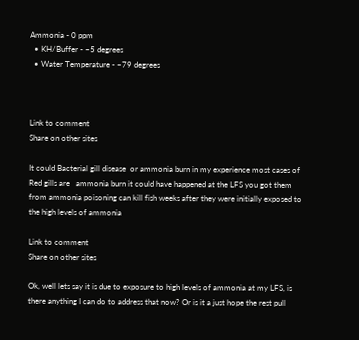Ammonia - 0 ppm
  • KH/Buffer - ~5 degrees
  • Water Temperature - ~79 degrees



Link to comment
Share on other sites

It could Bacterial gill disease  or ammonia burn in my experience most cases of Red gills are   ammonia burn it could have happened at the LFS you got them from ammonia poisoning can kill fish weeks after they were initially exposed to the high levels of ammonia

Link to comment
Share on other sites

Ok, well lets say it is due to exposure to high levels of ammonia at my LFS, is there anything I can do to address that now? Or is it a just hope the rest pull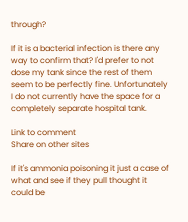through?

If it is a bacterial infection is there any way to confirm that? I'd prefer to not dose my tank since the rest of them seem to be perfectly fine. Unfortunately I do not currently have the space for a completely separate hospital tank.

Link to comment
Share on other sites

If it's ammonia poisoning it just a case of what and see if they pull thought it could be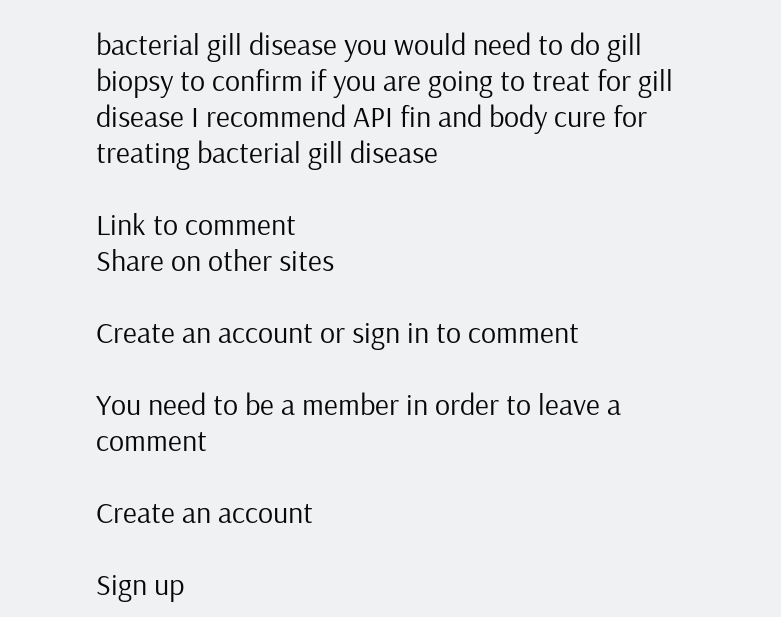bacterial gill disease you would need to do gill biopsy to confirm if you are going to treat for gill disease I recommend API fin and body cure for treating bacterial gill disease

Link to comment
Share on other sites

Create an account or sign in to comment

You need to be a member in order to leave a comment

Create an account

Sign up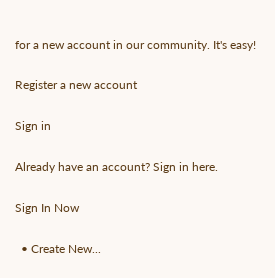for a new account in our community. It's easy!

Register a new account

Sign in

Already have an account? Sign in here.

Sign In Now

  • Create New...